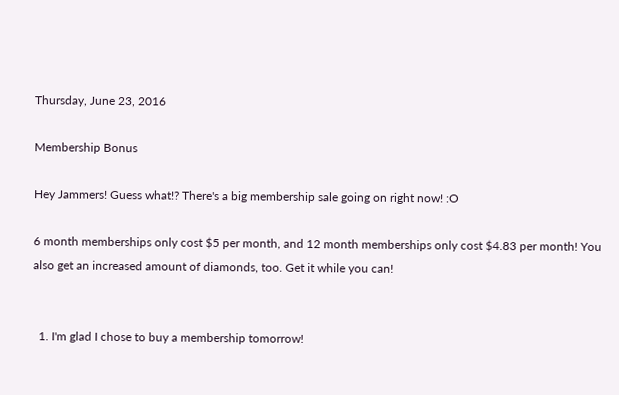Thursday, June 23, 2016

Membership Bonus

Hey Jammers! Guess what!? There's a big membership sale going on right now! :O

6 month memberships only cost $5 per month, and 12 month memberships only cost $4.83 per month! You also get an increased amount of diamonds, too. Get it while you can!


  1. I'm glad I chose to buy a membership tomorrow!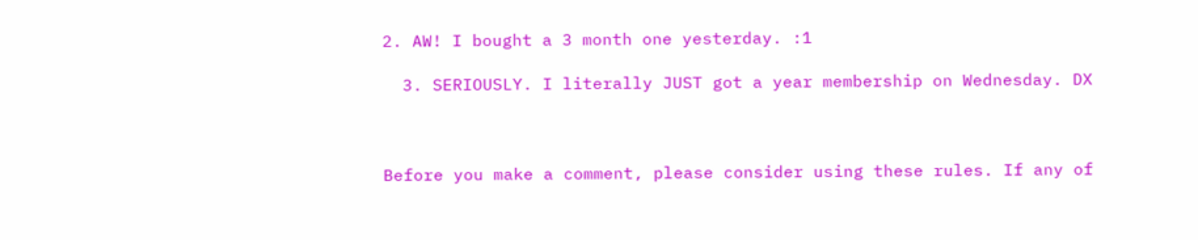2. AW! I bought a 3 month one yesterday. :1

  3. SERIOUSLY. I literally JUST got a year membership on Wednesday. DX



Before you make a comment, please consider using these rules. If any of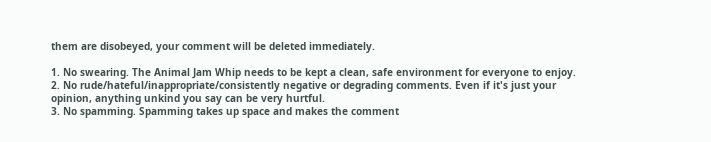them are disobeyed, your comment will be deleted immediately.

1. No swearing. The Animal Jam Whip needs to be kept a clean, safe environment for everyone to enjoy.
2. No rude/hateful/inappropriate/consistently negative or degrading comments. Even if it's just your opinion, anything unkind you say can be very hurtful.
3. No spamming. Spamming takes up space and makes the comment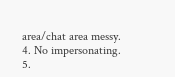area/chat area messy.
4. No impersonating.
5.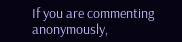If you are commenting anonymously,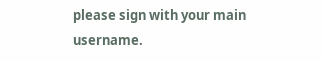please sign with your main username.